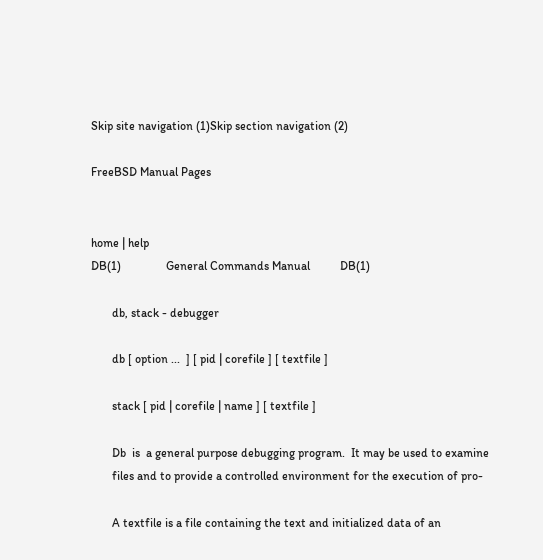Skip site navigation (1)Skip section navigation (2)

FreeBSD Manual Pages


home | help
DB(1)               General Commands Manual          DB(1)

       db, stack - debugger

       db [ option ...  ] [ pid | corefile ] [ textfile ]

       stack [ pid | corefile | name ] [ textfile ]

       Db  is  a general purpose debugging program.  It may be used to examine
       files and to provide a controlled environment for the execution of pro-

       A textfile is a file containing the text and initialized data of an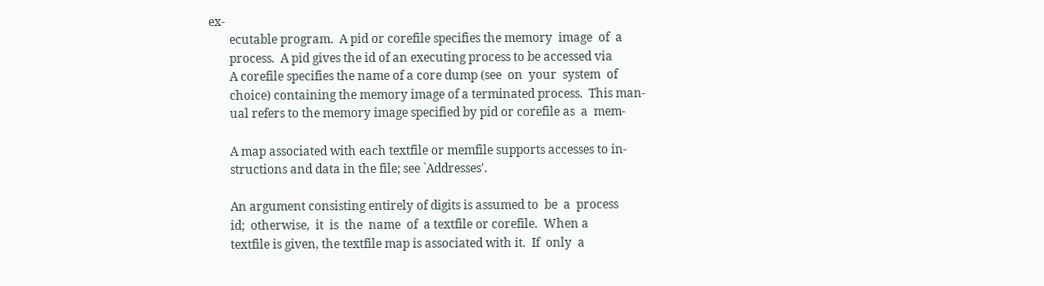ex-
       ecutable program.  A pid or corefile specifies the memory  image  of  a
       process.  A pid gives the id of an executing process to be accessed via
       A corefile specifies the name of a core dump (see  on  your  system  of
       choice) containing the memory image of a terminated process.  This man-
       ual refers to the memory image specified by pid or corefile as  a  mem-

       A map associated with each textfile or memfile supports accesses to in-
       structions and data in the file; see `Addresses'.

       An argument consisting entirely of digits is assumed to  be  a  process
       id;  otherwise,  it  is  the  name  of  a textfile or corefile.  When a
       textfile is given, the textfile map is associated with it.  If  only  a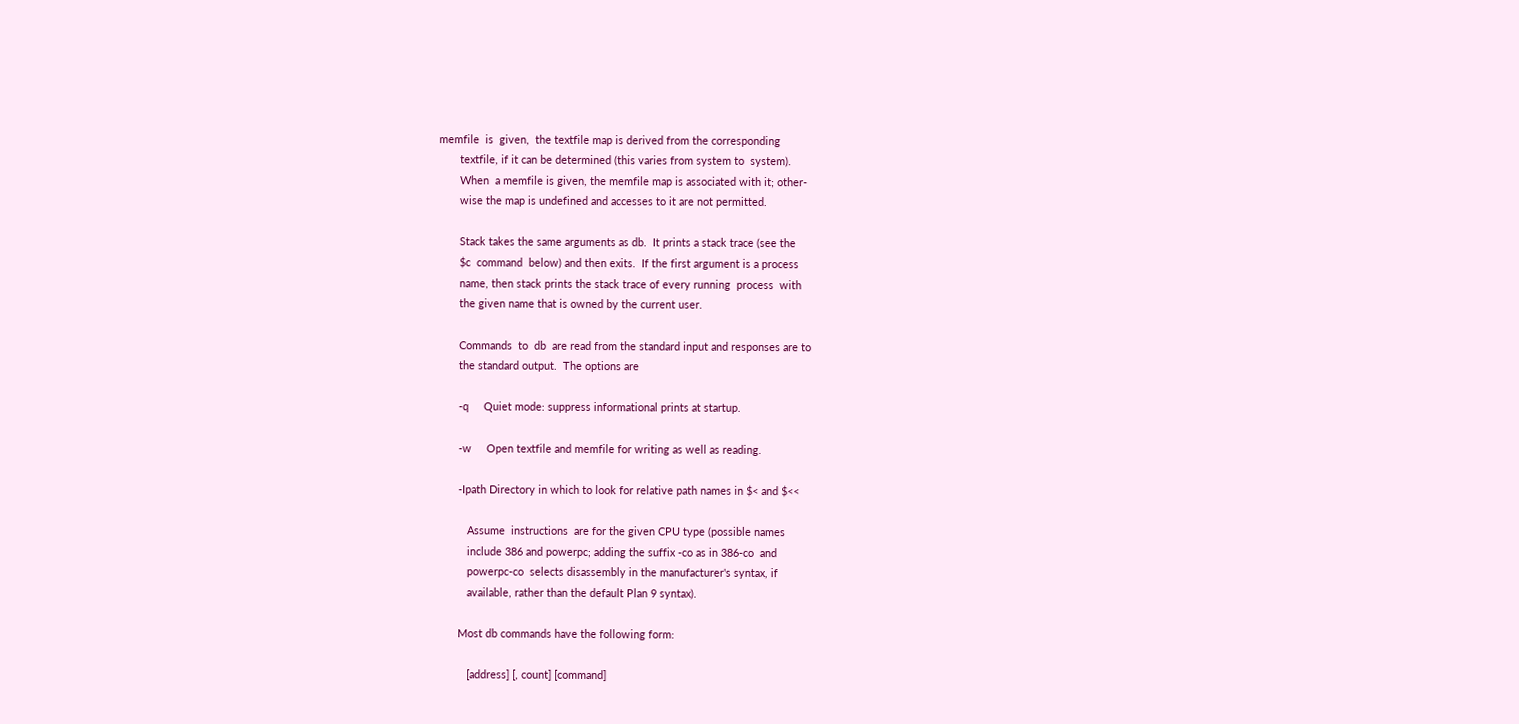memfile  is  given,  the textfile map is derived from the corresponding
       textfile, if it can be determined (this varies from system to  system).
       When  a memfile is given, the memfile map is associated with it; other-
       wise the map is undefined and accesses to it are not permitted.

       Stack takes the same arguments as db.  It prints a stack trace (see the
       $c  command  below) and then exits.  If the first argument is a process
       name, then stack prints the stack trace of every running  process  with
       the given name that is owned by the current user.

       Commands  to  db  are read from the standard input and responses are to
       the standard output.  The options are

       -q     Quiet mode: suppress informational prints at startup.

       -w     Open textfile and memfile for writing as well as reading.

       -Ipath Directory in which to look for relative path names in $< and $<<

          Assume  instructions  are for the given CPU type (possible names
          include 386 and powerpc; adding the suffix -co as in 386-co  and
          powerpc-co  selects disassembly in the manufacturer's syntax, if
          available, rather than the default Plan 9 syntax).

       Most db commands have the following form:

          [address] [, count] [command]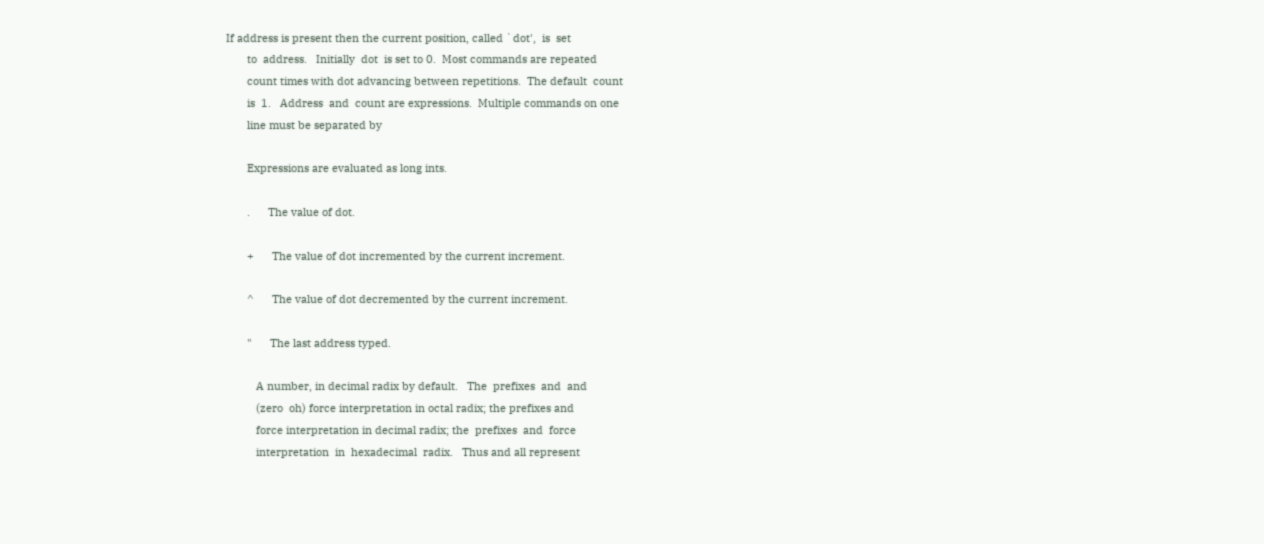If address is present then the current position, called `dot',  is  set
       to  address.   Initially  dot  is set to 0.  Most commands are repeated
       count times with dot advancing between repetitions.  The default  count
       is  1.   Address  and  count are expressions.  Multiple commands on one
       line must be separated by

       Expressions are evaluated as long ints.

       .      The value of dot.

       +      The value of dot incremented by the current increment.

       ^      The value of dot decremented by the current increment.

       "      The last address typed.

          A number, in decimal radix by default.   The  prefixes  and  and
          (zero  oh) force interpretation in octal radix; the prefixes and
          force interpretation in decimal radix; the  prefixes  and  force
          interpretation  in  hexadecimal  radix.   Thus and all represent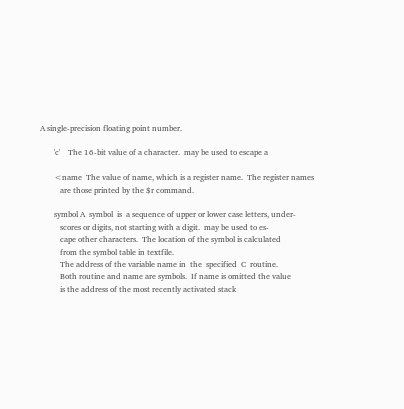A single-precision floating point number.

       'c'    The 16-bit value of a character.  may be used to escape a

       <name  The value of name, which is a register name.  The register names
          are those printed by the $r command.

       symbol A  symbol  is  a sequence of upper or lower case letters, under-
          scores or digits, not starting with a digit.  may be used to es-
          cape other characters.  The location of the symbol is calculated
          from the symbol table in textfile.
          The address of the variable name in  the  specified  C  routine.
          Both routine and name are symbols.  If name is omitted the value
          is the address of the most recently activated stack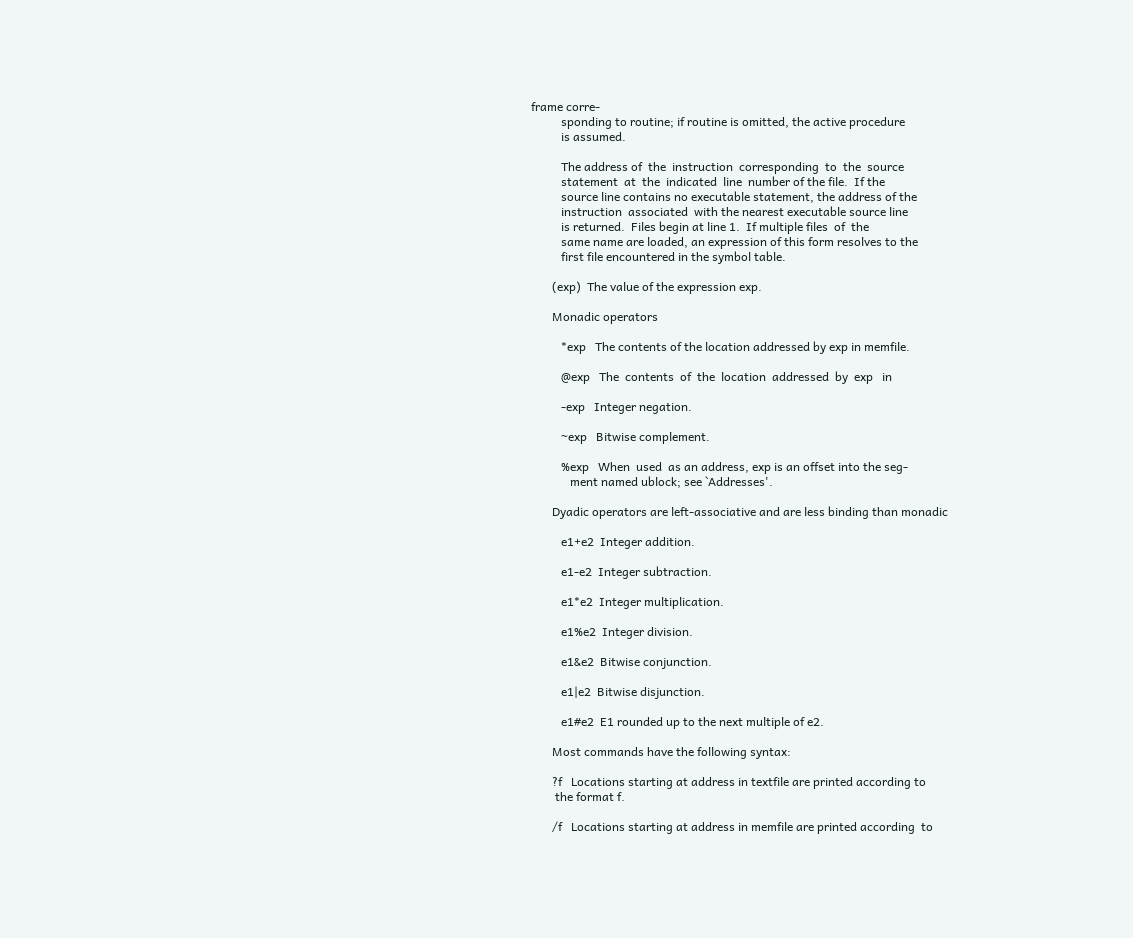frame corre-
          sponding to routine; if routine is omitted, the active procedure
          is assumed.

          The address of  the  instruction  corresponding  to  the  source
          statement  at  the  indicated  line  number of the file.  If the
          source line contains no executable statement, the address of the
          instruction  associated  with the nearest executable source line
          is returned.  Files begin at line 1.  If multiple files  of  the
          same name are loaded, an expression of this form resolves to the
          first file encountered in the symbol table.

       (exp)  The value of the expression exp.

       Monadic operators

          *exp   The contents of the location addressed by exp in memfile.

          @exp   The  contents  of  the  location  addressed  by  exp   in

          -exp   Integer negation.

          ~exp   Bitwise complement.

          %exp   When  used  as an address, exp is an offset into the seg-
             ment named ublock; see `Addresses'.

       Dyadic operators are left-associative and are less binding than monadic

          e1+e2  Integer addition.

          e1-e2  Integer subtraction.

          e1*e2  Integer multiplication.

          e1%e2  Integer division.

          e1&e2  Bitwise conjunction.

          e1|e2  Bitwise disjunction.

          e1#e2  E1 rounded up to the next multiple of e2.

       Most commands have the following syntax:

       ?f   Locations starting at address in textfile are printed according to
        the format f.

       /f   Locations starting at address in memfile are printed according  to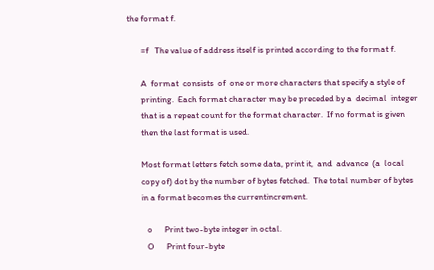the format f.

       =f   The value of address itself is printed according to the format f.

       A  format  consists  of  one or more characters that specify a style of
       printing.  Each format character may be preceded by a  decimal  integer
       that is a repeat count for the format character.  If no format is given
       then the last format is used.

       Most format letters fetch some data, print it,  and  advance  (a  local
       copy of) dot by the number of bytes fetched.  The total number of bytes
       in a format becomes the currentincrement.

          o      Print two-byte integer in octal.
          O      Print four-byte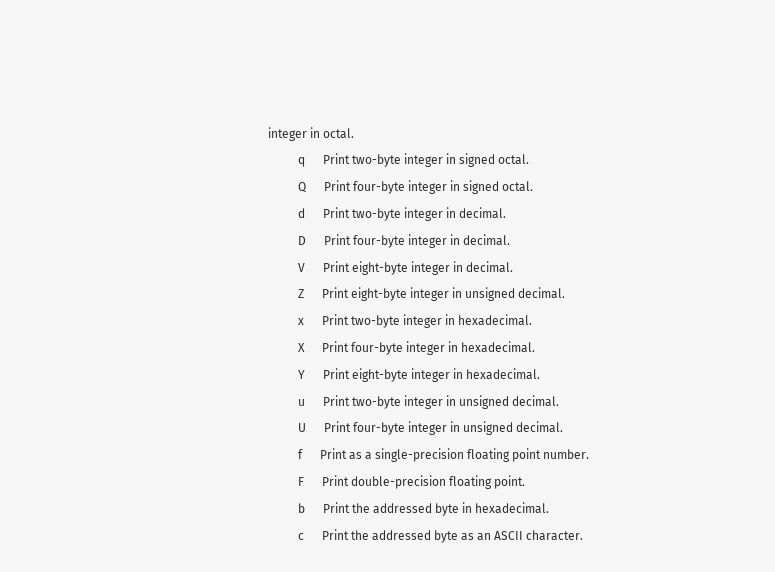integer in octal.
          q      Print two-byte integer in signed octal.
          Q      Print four-byte integer in signed octal.
          d      Print two-byte integer in decimal.
          D      Print four-byte integer in decimal.
          V      Print eight-byte integer in decimal.
          Z      Print eight-byte integer in unsigned decimal.
          x      Print two-byte integer in hexadecimal.
          X      Print four-byte integer in hexadecimal.
          Y      Print eight-byte integer in hexadecimal.
          u      Print two-byte integer in unsigned decimal.
          U      Print four-byte integer in unsigned decimal.
          f      Print as a single-precision floating point number.
          F      Print double-precision floating point.
          b      Print the addressed byte in hexadecimal.
          c      Print the addressed byte as an ASCII character.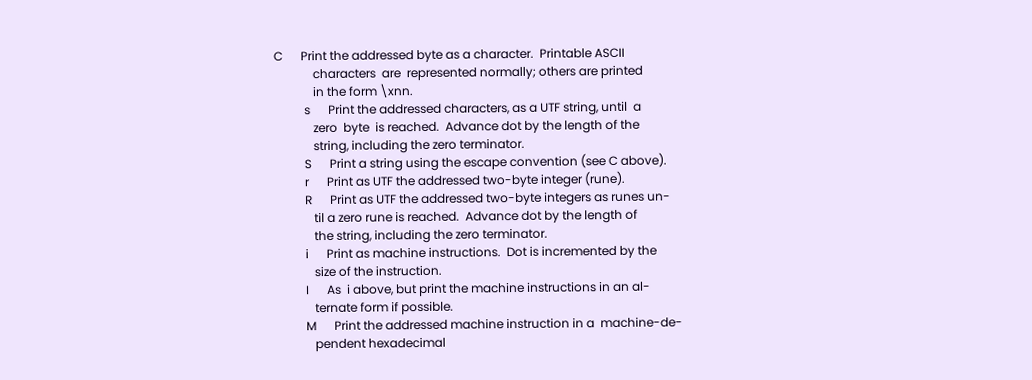C      Print the addressed byte as a character.  Printable ASCII
             characters  are  represented normally; others are printed
             in the form \xnn.
          s      Print the addressed characters, as a UTF string, until  a
             zero  byte  is reached.  Advance dot by the length of the
             string, including the zero terminator.
          S      Print a string using the escape convention (see C above).
          r      Print as UTF the addressed two-byte integer (rune).
          R      Print as UTF the addressed two-byte integers as runes un-
             til a zero rune is reached.  Advance dot by the length of
             the string, including the zero terminator.
          i      Print as machine instructions.  Dot is incremented by the
             size of the instruction.
          I      As  i above, but print the machine instructions in an al-
             ternate form if possible.
          M      Print the addressed machine instruction in a  machine-de-
             pendent hexadecimal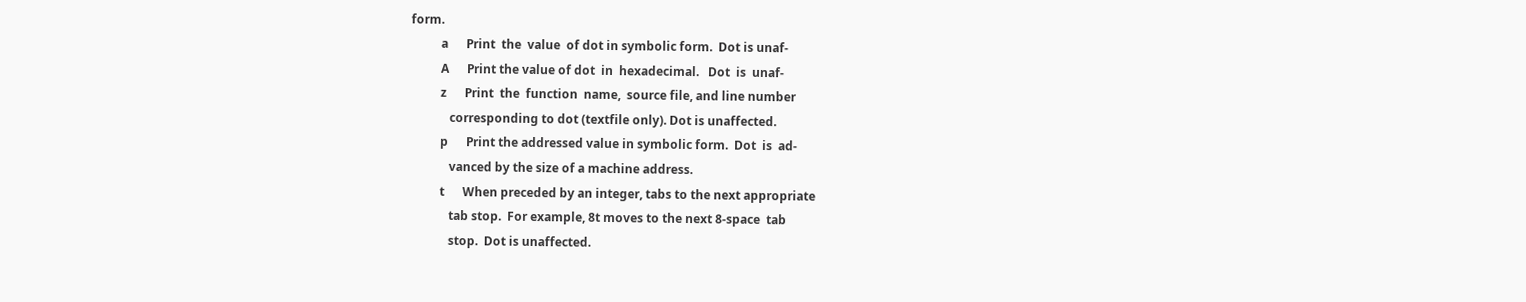form.
          a      Print  the  value  of dot in symbolic form.  Dot is unaf-
          A      Print the value of dot  in  hexadecimal.   Dot  is  unaf-
          z      Print  the  function  name,  source file, and line number
             corresponding to dot (textfile only). Dot is unaffected.
          p      Print the addressed value in symbolic form.  Dot  is  ad-
             vanced by the size of a machine address.
          t      When preceded by an integer, tabs to the next appropriate
             tab stop.  For example, 8t moves to the next 8-space  tab
             stop.  Dot is unaffected.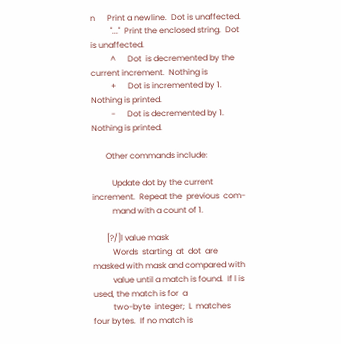n      Print a newline.  Dot is unaffected.
          "..."  Print the enclosed string.  Dot is unaffected.
          ^      Dot  is decremented by the current increment.  Nothing is
          +      Dot is incremented by 1.  Nothing is printed.
          -      Dot is decremented by 1.  Nothing is printed.

       Other commands include:

          Update dot by the current increment.  Repeat the  previous  com-
          mand with a count of 1.

       [?/]l value mask
          Words  starting  at  dot  are masked with mask and compared with
          value until a match is found.  If l is used, the match is for  a
          two-byte  integer;  L  matches four bytes.  If no match is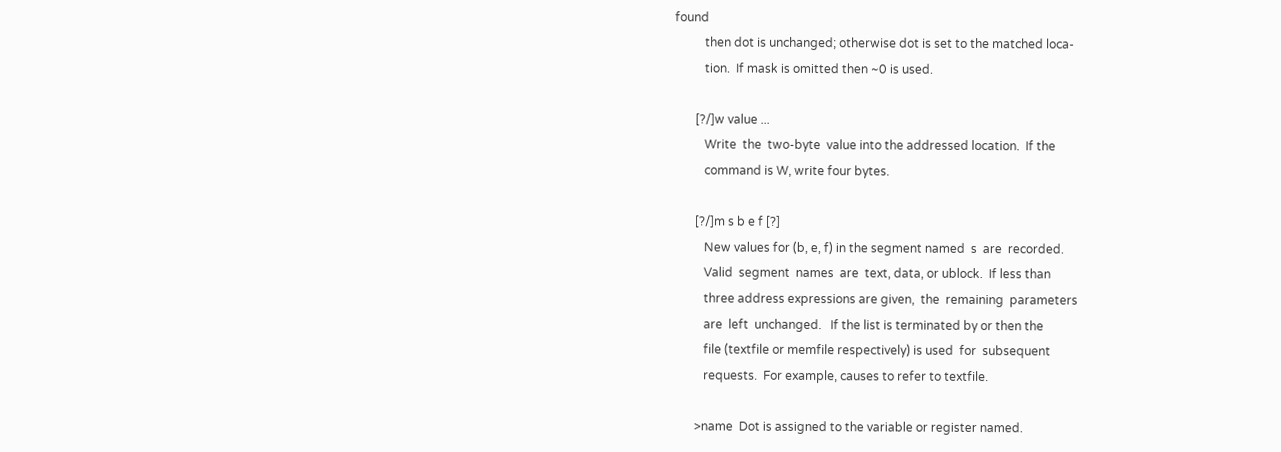found
          then dot is unchanged; otherwise dot is set to the matched loca-
          tion.  If mask is omitted then ~0 is used.

       [?/]w value ...
          Write  the  two-byte  value into the addressed location.  If the
          command is W, write four bytes.

       [?/]m s b e f [?]
          New values for (b, e, f) in the segment named  s  are  recorded.
          Valid  segment  names  are  text, data, or ublock.  If less than
          three address expressions are given,  the  remaining  parameters
          are  left  unchanged.   If the list is terminated by or then the
          file (textfile or memfile respectively) is used  for  subsequent
          requests.  For example, causes to refer to textfile.

       >name  Dot is assigned to the variable or register named.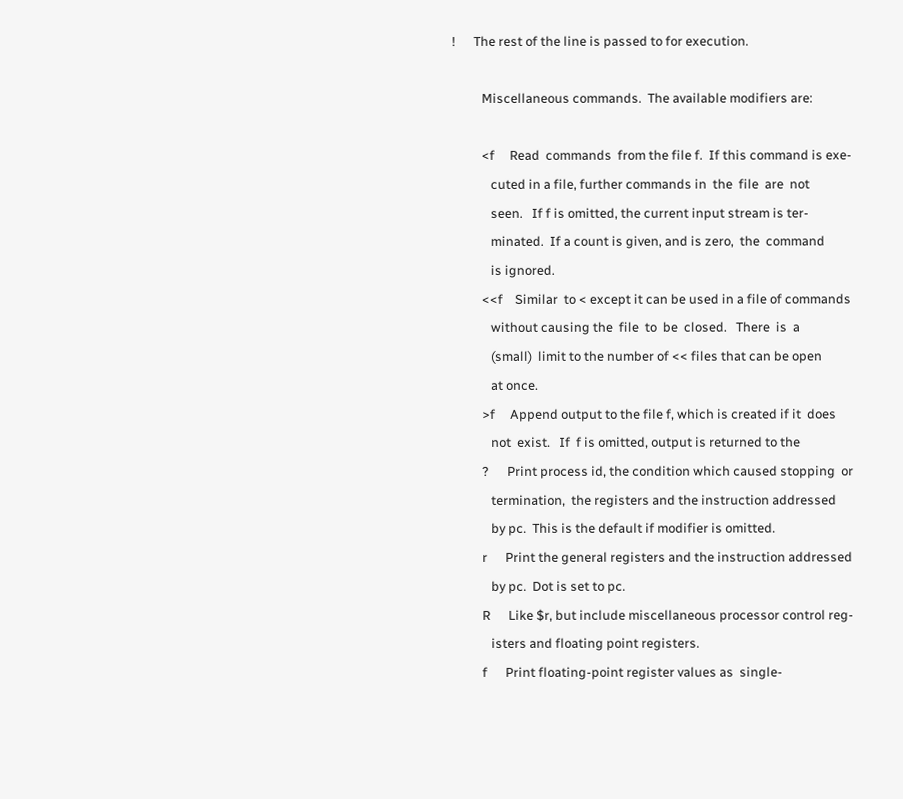!      The rest of the line is passed to for execution.

          Miscellaneous commands.  The available modifiers are:

          <f     Read  commands  from the file f.  If this command is exe-
             cuted in a file, further commands in  the  file  are  not
             seen.   If f is omitted, the current input stream is ter-
             minated.  If a count is given, and is zero,  the  command
             is ignored.
          <<f    Similar  to < except it can be used in a file of commands
             without causing the  file  to  be  closed.   There  is  a
             (small)  limit to the number of << files that can be open
             at once.
          >f     Append output to the file f, which is created if it  does
             not  exist.   If  f is omitted, output is returned to the
          ?      Print process id, the condition which caused stopping  or
             termination,  the registers and the instruction addressed
             by pc.  This is the default if modifier is omitted.
          r      Print the general registers and the instruction addressed
             by pc.  Dot is set to pc.
          R      Like $r, but include miscellaneous processor control reg-
             isters and floating point registers.
          f      Print floating-point register values as  single-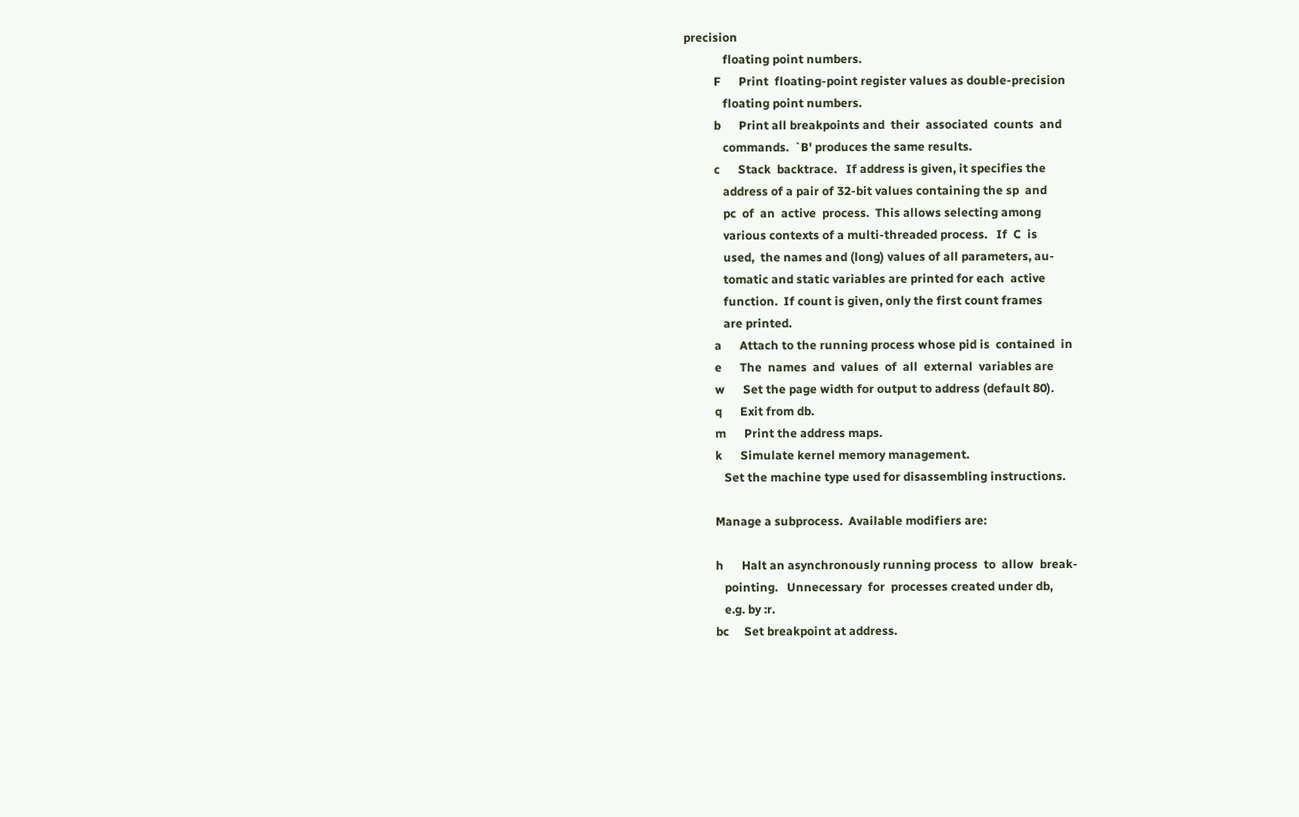precision
             floating point numbers.
          F      Print  floating-point register values as double-precision
             floating point numbers.
          b      Print all breakpoints and  their  associated  counts  and
             commands.  `B' produces the same results.
          c      Stack  backtrace.   If address is given, it specifies the
             address of a pair of 32-bit values containing the sp  and
             pc  of  an  active  process.  This allows selecting among
             various contexts of a multi-threaded process.   If  C  is
             used,  the names and (long) values of all parameters, au-
             tomatic and static variables are printed for each  active
             function.  If count is given, only the first count frames
             are printed.
          a      Attach to the running process whose pid is  contained  in
          e      The  names  and  values  of  all  external  variables are
          w      Set the page width for output to address (default 80).
          q      Exit from db.
          m      Print the address maps.
          k      Simulate kernel memory management.
             Set the machine type used for disassembling instructions.

          Manage a subprocess.  Available modifiers are:

          h      Halt an asynchronously running process  to  allow  break-
             pointing.   Unnecessary  for  processes created under db,
             e.g. by :r.
          bc     Set breakpoint at address.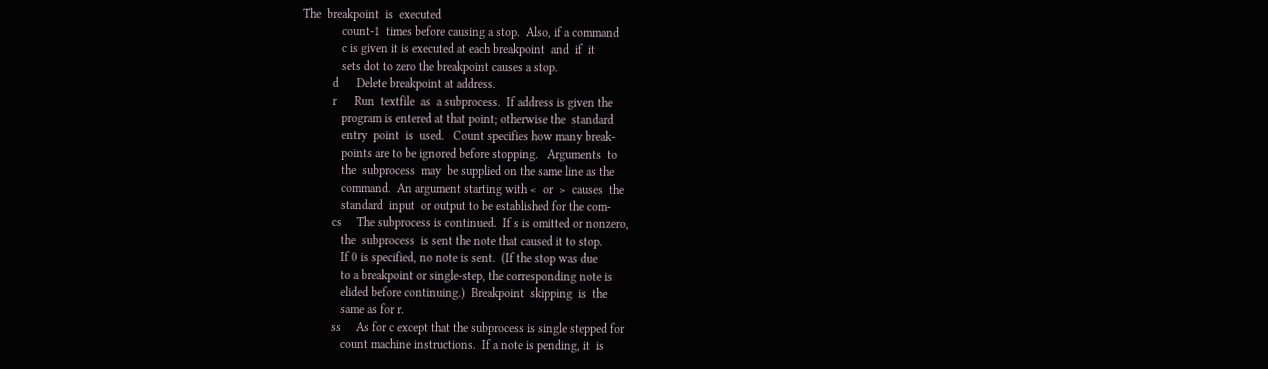The  breakpoint  is  executed
             count-1  times before causing a stop.  Also, if a command
             c is given it is executed at each breakpoint  and  if  it
             sets dot to zero the breakpoint causes a stop.
          d      Delete breakpoint at address.
          r      Run  textfile  as  a subprocess.  If address is given the
             program is entered at that point; otherwise the  standard
             entry  point  is  used.   Count specifies how many break-
             points are to be ignored before stopping.   Arguments  to
             the  subprocess  may  be supplied on the same line as the
             command.  An argument starting with <  or  >  causes  the
             standard  input  or output to be established for the com-
          cs     The subprocess is continued.  If s is omitted or nonzero,
             the  subprocess  is sent the note that caused it to stop.
             If 0 is specified, no note is sent.  (If the stop was due
             to a breakpoint or single-step, the corresponding note is
             elided before continuing.)  Breakpoint  skipping  is  the
             same as for r.
          ss     As for c except that the subprocess is single stepped for
             count machine instructions.  If a note is pending, it  is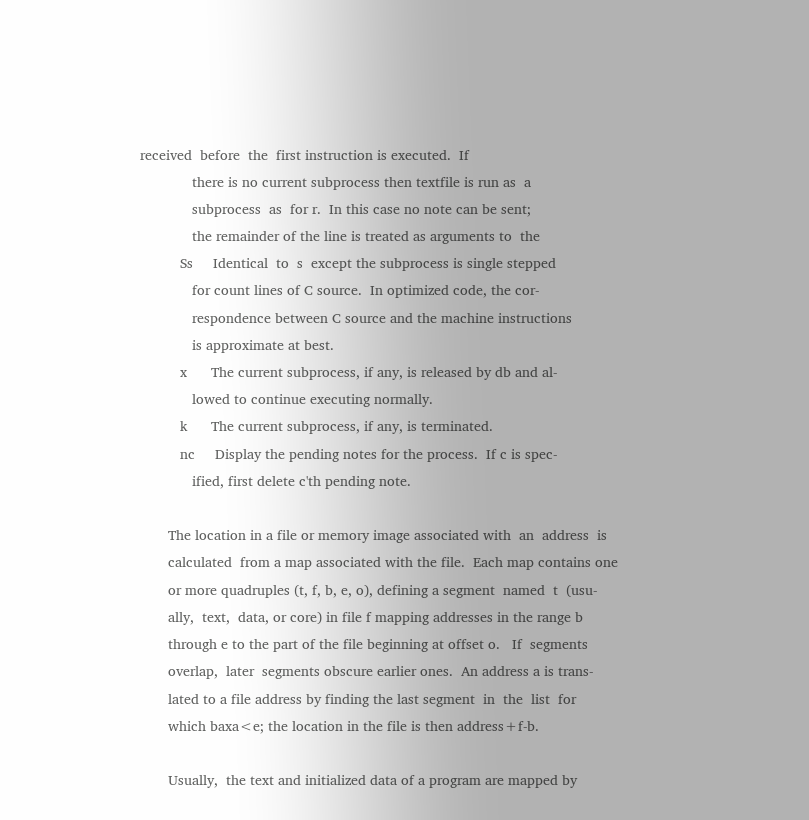received  before  the  first instruction is executed.  If
             there is no current subprocess then textfile is run as  a
             subprocess  as  for r.  In this case no note can be sent;
             the remainder of the line is treated as arguments to  the
          Ss     Identical  to  s  except the subprocess is single stepped
             for count lines of C source.  In optimized code, the cor-
             respondence between C source and the machine instructions
             is approximate at best.
          x      The current subprocess, if any, is released by db and al-
             lowed to continue executing normally.
          k      The current subprocess, if any, is terminated.
          nc     Display the pending notes for the process.  If c is spec-
             ified, first delete c'th pending note.

       The location in a file or memory image associated with  an  address  is
       calculated  from a map associated with the file.  Each map contains one
       or more quadruples (t, f, b, e, o), defining a segment  named  t  (usu-
       ally,  text,  data, or core) in file f mapping addresses in the range b
       through e to the part of the file beginning at offset o.   If  segments
       overlap,  later  segments obscure earlier ones.  An address a is trans-
       lated to a file address by finding the last segment  in  the  list  for
       which baxa<e; the location in the file is then address+f-b.

       Usually,  the text and initialized data of a program are mapped by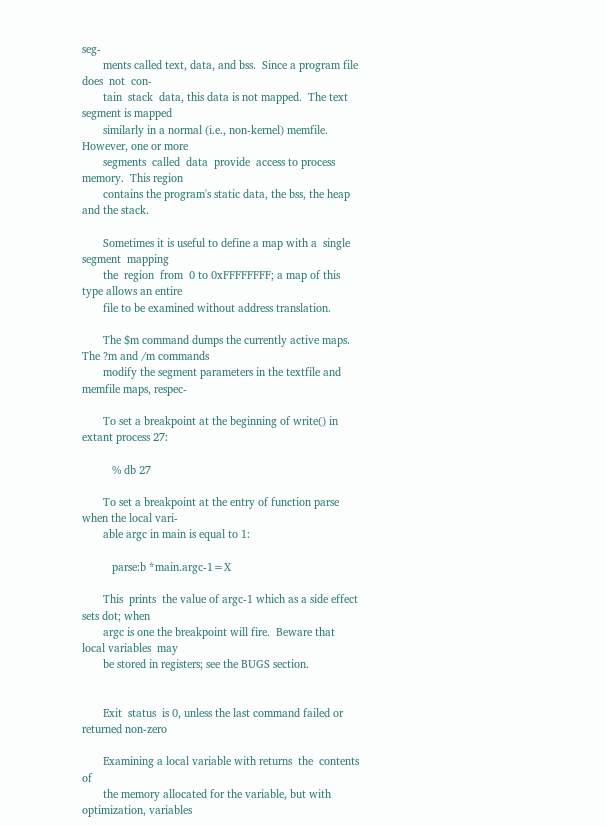seg-
       ments called text, data, and bss.  Since a program file does  not  con-
       tain  stack  data, this data is not mapped.  The text segment is mapped
       similarly in a normal (i.e., non-kernel) memfile.  However, one or more
       segments  called  data  provide  access to process memory.  This region
       contains the program's static data, the bss, the heap and the stack.

       Sometimes it is useful to define a map with a  single  segment  mapping
       the  region  from  0 to 0xFFFFFFFF; a map of this type allows an entire
       file to be examined without address translation.

       The $m command dumps the currently active maps.  The ?m and /m commands
       modify the segment parameters in the textfile and memfile maps, respec-

       To set a breakpoint at the beginning of write() in extant process 27:

          % db 27

       To set a breakpoint at the entry of function parse when the local vari-
       able argc in main is equal to 1:

          parse:b *main.argc-1=X

       This  prints  the value of argc-1 which as a side effect sets dot; when
       argc is one the breakpoint will fire.  Beware that local variables  may
       be stored in registers; see the BUGS section.


       Exit  status  is 0, unless the last command failed or returned non-zero

       Examining a local variable with returns  the  contents  of
       the memory allocated for the variable, but with optimization, variables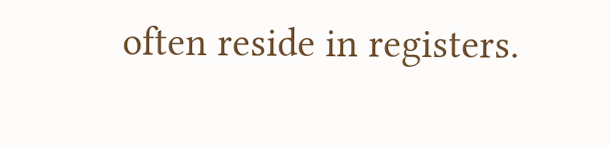often reside in registers.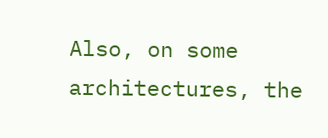Also, on some architectures, the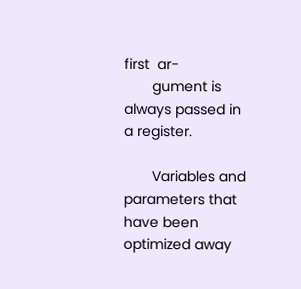first  ar-
       gument is always passed in a register.

       Variables and parameters that have been optimized away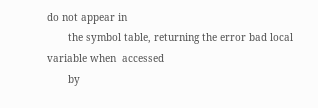do not appear in
       the symbol table, returning the error bad local variable when  accessed
       by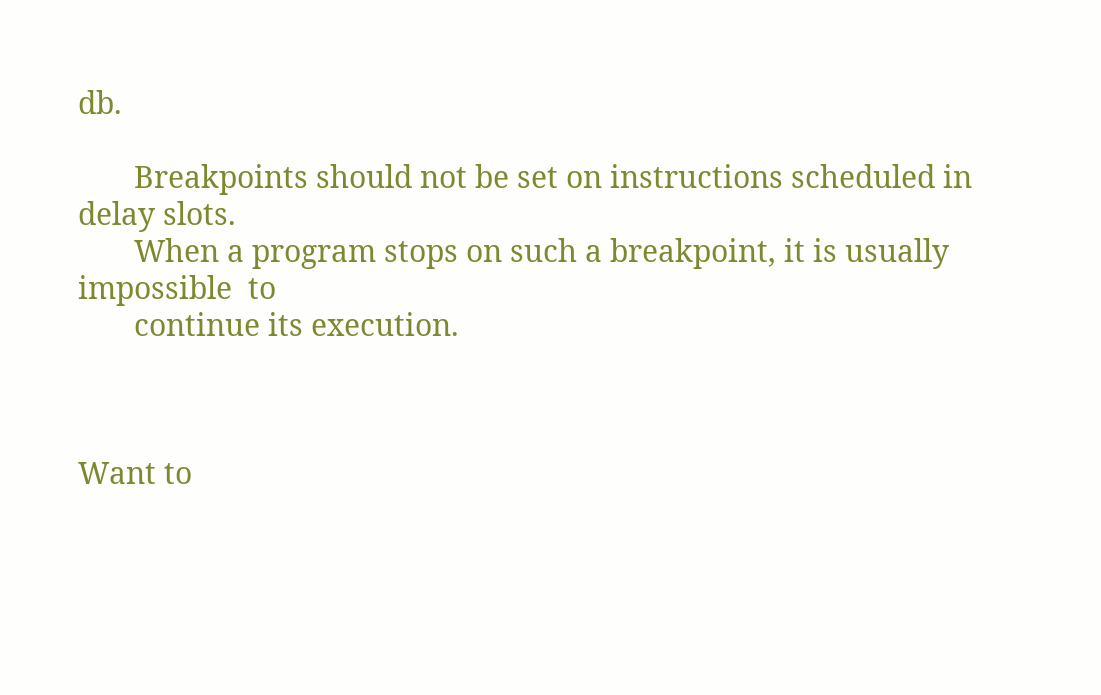db.

       Breakpoints should not be set on instructions scheduled in delay slots.
       When a program stops on such a breakpoint, it is usually impossible  to
       continue its execution.



Want to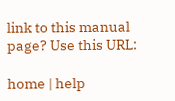link to this manual page? Use this URL:

home | help